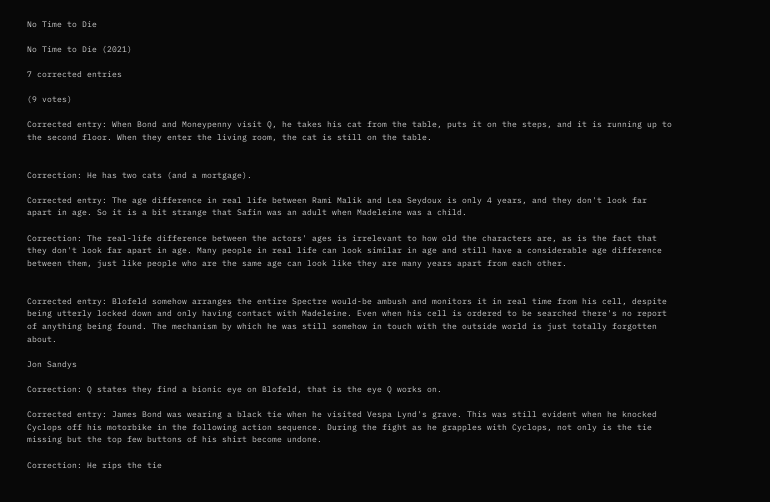No Time to Die

No Time to Die (2021)

7 corrected entries

(9 votes)

Corrected entry: When Bond and Moneypenny visit Q, he takes his cat from the table, puts it on the steps, and it is running up to the second floor. When they enter the living room, the cat is still on the table.


Correction: He has two cats (and a mortgage).

Corrected entry: The age difference in real life between Rami Malik and Lea Seydoux is only 4 years, and they don't look far apart in age. So it is a bit strange that Safin was an adult when Madeleine was a child.

Correction: The real-life difference between the actors' ages is irrelevant to how old the characters are, as is the fact that they don't look far apart in age. Many people in real life can look similar in age and still have a considerable age difference between them, just like people who are the same age can look like they are many years apart from each other.


Corrected entry: Blofeld somehow arranges the entire Spectre would-be ambush and monitors it in real time from his cell, despite being utterly locked down and only having contact with Madeleine. Even when his cell is ordered to be searched there's no report of anything being found. The mechanism by which he was still somehow in touch with the outside world is just totally forgotten about.

Jon Sandys

Correction: Q states they find a bionic eye on Blofeld, that is the eye Q works on.

Corrected entry: James Bond was wearing a black tie when he visited Vespa Lynd's grave. This was still evident when he knocked Cyclops off his motorbike in the following action sequence. During the fight as he grapples with Cyclops, not only is the tie missing but the top few buttons of his shirt become undone.

Correction: He rips the tie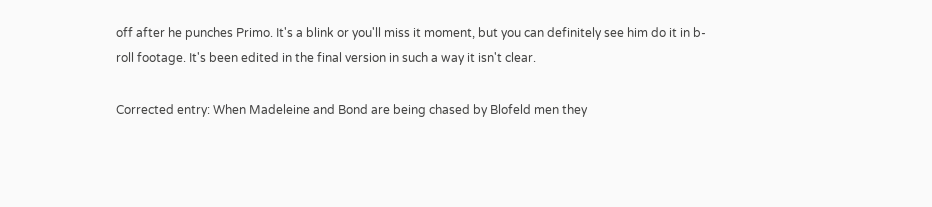off after he punches Primo. It's a blink or you'll miss it moment, but you can definitely see him do it in b-roll footage. It's been edited in the final version in such a way it isn't clear.

Corrected entry: When Madeleine and Bond are being chased by Blofeld men they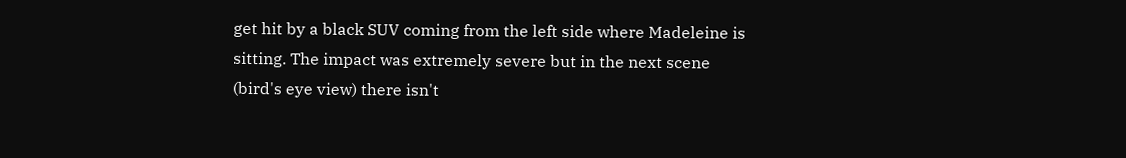get hit by a black SUV coming from the left side where Madeleine is sitting. The impact was extremely severe but in the next scene (bird's eye view) there isn't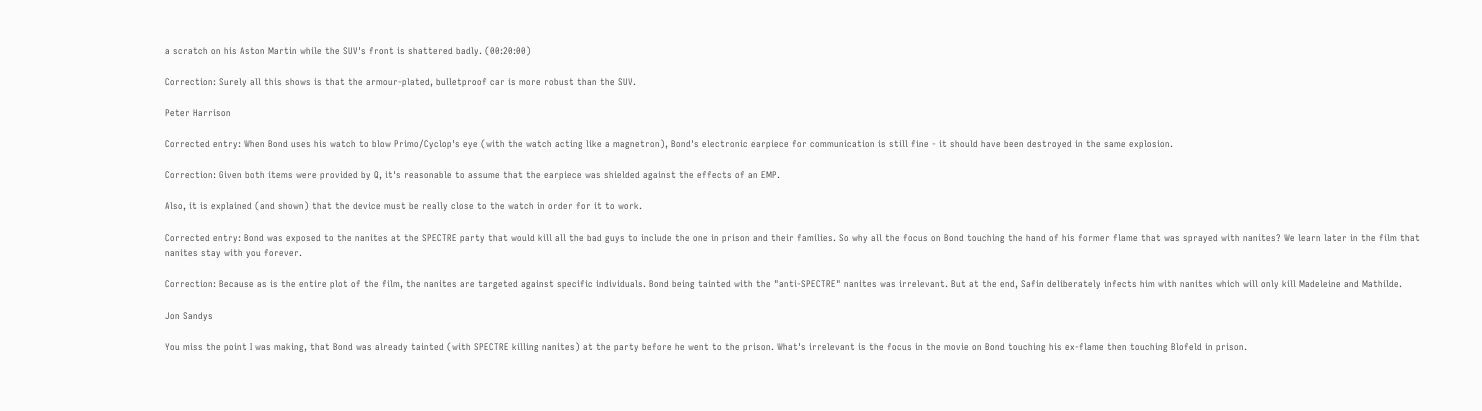a scratch on his Aston Martin while the SUV's front is shattered badly. (00:20:00)

Correction: Surely all this shows is that the armour-plated, bulletproof car is more robust than the SUV.

Peter Harrison

Corrected entry: When Bond uses his watch to blow Primo/Cyclop's eye (with the watch acting like a magnetron), Bond's electronic earpiece for communication is still fine - it should have been destroyed in the same explosion.

Correction: Given both items were provided by Q, it's reasonable to assume that the earpiece was shielded against the effects of an EMP.

Also, it is explained (and shown) that the device must be really close to the watch in order for it to work.

Corrected entry: Bond was exposed to the nanites at the SPECTRE party that would kill all the bad guys to include the one in prison and their families. So why all the focus on Bond touching the hand of his former flame that was sprayed with nanites? We learn later in the film that nanites stay with you forever.

Correction: Because as is the entire plot of the film, the nanites are targeted against specific individuals. Bond being tainted with the "anti-SPECTRE" nanites was irrelevant. But at the end, Safin deliberately infects him with nanites which will only kill Madeleine and Mathilde.

Jon Sandys

You miss the point I was making, that Bond was already tainted (with SPECTRE killing nanites) at the party before he went to the prison. What's irrelevant is the focus in the movie on Bond touching his ex-flame then touching Blofeld in prison.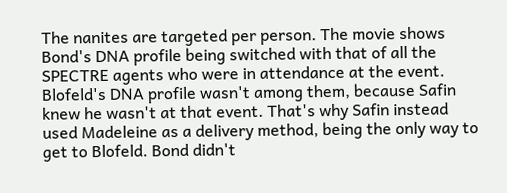The nanites are targeted per person. The movie shows Bond's DNA profile being switched with that of all the SPECTRE agents who were in attendance at the event. Blofeld's DNA profile wasn't among them, because Safin knew he wasn't at that event. That's why Safin instead used Madeleine as a delivery method, being the only way to get to Blofeld. Bond didn't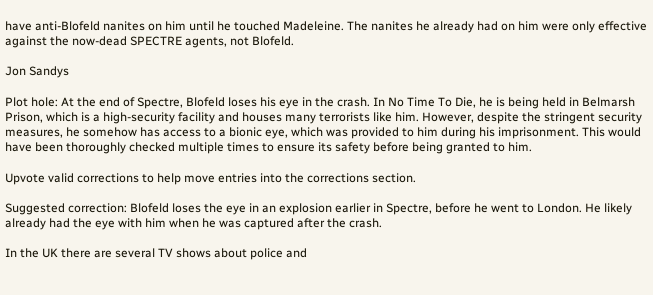have anti-Blofeld nanites on him until he touched Madeleine. The nanites he already had on him were only effective against the now-dead SPECTRE agents, not Blofeld.

Jon Sandys

Plot hole: At the end of Spectre, Blofeld loses his eye in the crash. In No Time To Die, he is being held in Belmarsh Prison, which is a high-security facility and houses many terrorists like him. However, despite the stringent security measures, he somehow has access to a bionic eye, which was provided to him during his imprisonment. This would have been thoroughly checked multiple times to ensure its safety before being granted to him.

Upvote valid corrections to help move entries into the corrections section.

Suggested correction: Blofeld loses the eye in an explosion earlier in Spectre, before he went to London. He likely already had the eye with him when he was captured after the crash.

In the UK there are several TV shows about police and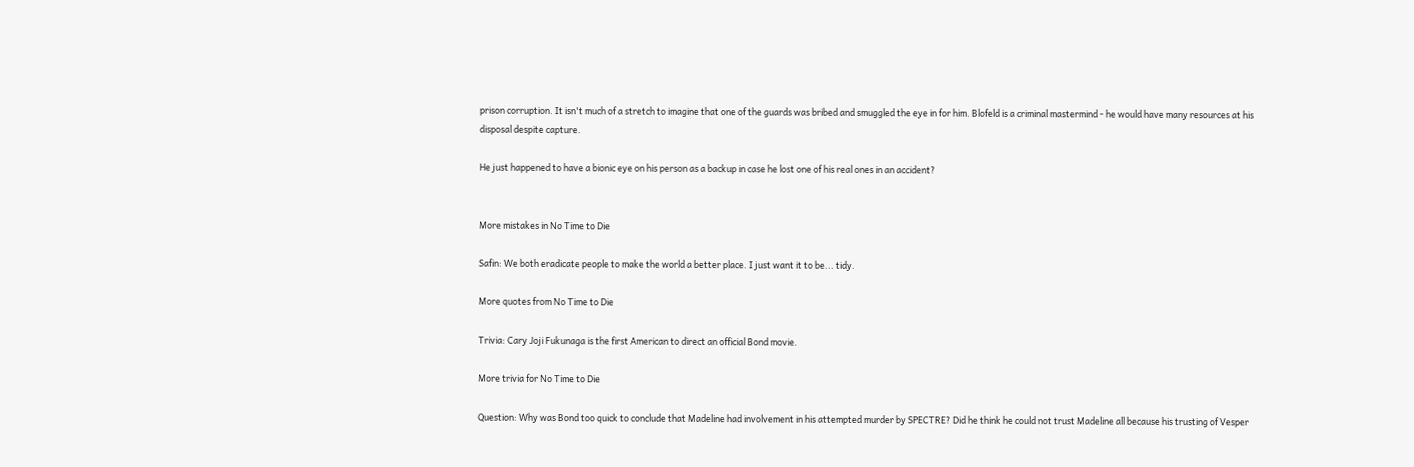prison corruption. It isn't much of a stretch to imagine that one of the guards was bribed and smuggled the eye in for him. Blofeld is a criminal mastermind - he would have many resources at his disposal despite capture.

He just happened to have a bionic eye on his person as a backup in case he lost one of his real ones in an accident?


More mistakes in No Time to Die

Safin: We both eradicate people to make the world a better place. I just want it to be... tidy.

More quotes from No Time to Die

Trivia: Cary Joji Fukunaga is the first American to direct an official Bond movie.

More trivia for No Time to Die

Question: Why was Bond too quick to conclude that Madeline had involvement in his attempted murder by SPECTRE? Did he think he could not trust Madeline all because his trusting of Vesper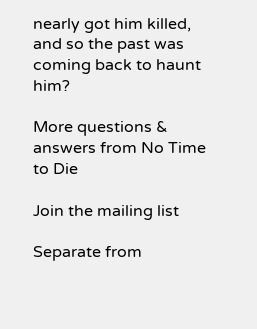nearly got him killed, and so the past was coming back to haunt him?

More questions & answers from No Time to Die

Join the mailing list

Separate from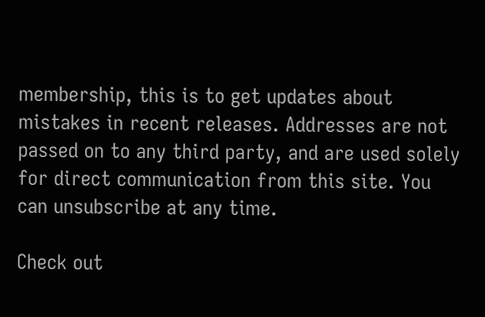membership, this is to get updates about mistakes in recent releases. Addresses are not passed on to any third party, and are used solely for direct communication from this site. You can unsubscribe at any time.

Check out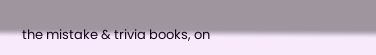the mistake & trivia books, on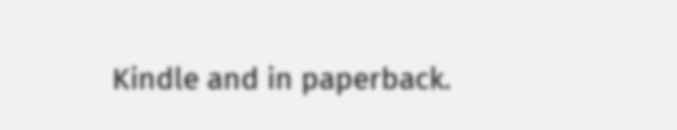Kindle and in paperback.